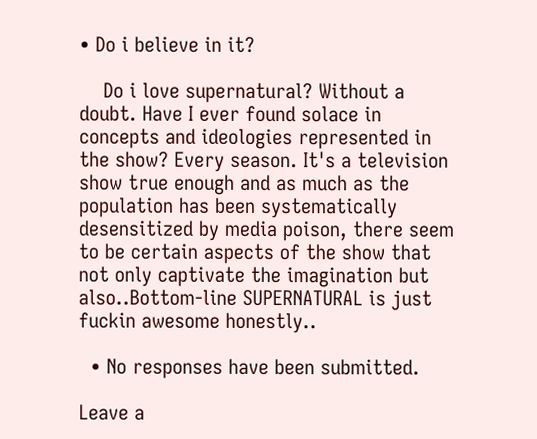• Do i believe in it?

    Do i love supernatural? Without a doubt. Have I ever found solace in concepts and ideologies represented in the show? Every season. It's a television show true enough and as much as the population has been systematically desensitized by media poison, there seem to be certain aspects of the show that not only captivate the imagination but also..Bottom-line SUPERNATURAL is just fuckin awesome honestly..

  • No responses have been submitted.

Leave a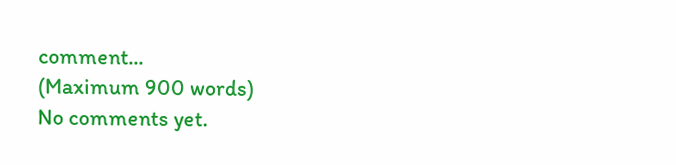comment...
(Maximum 900 words)
No comments yet.